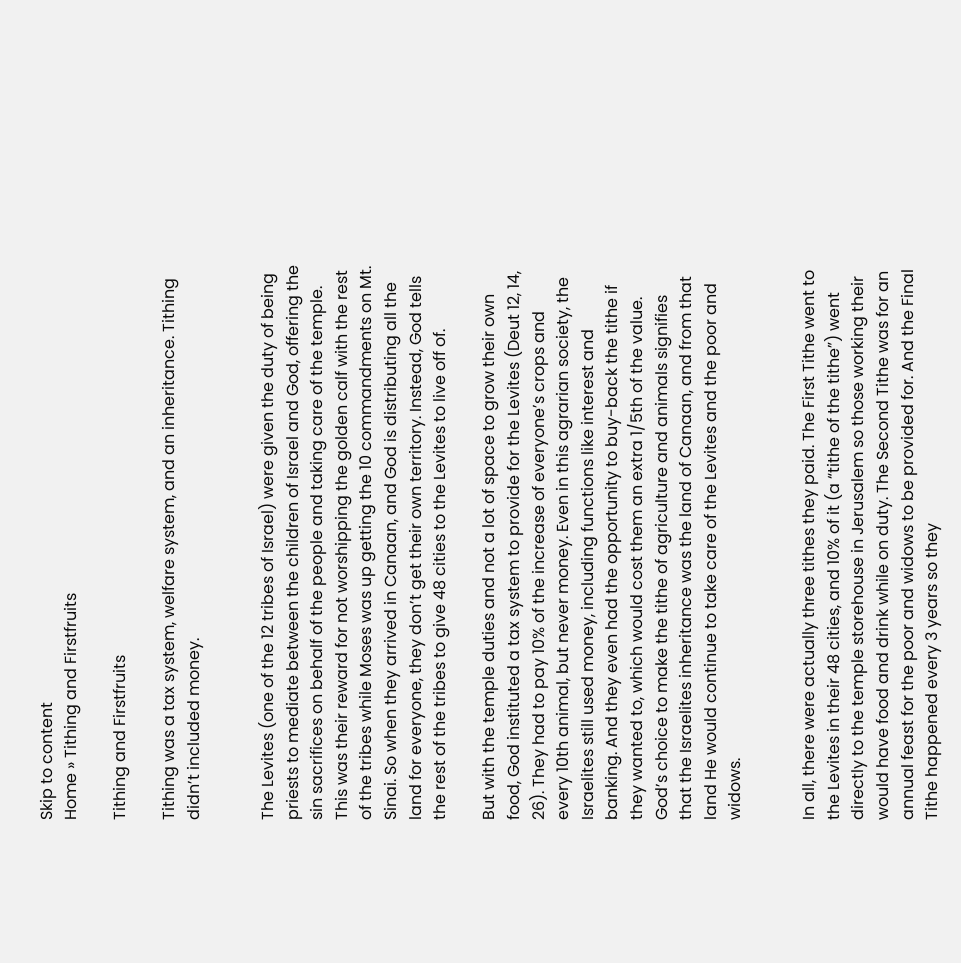Skip to content
Home » Tithing and Firstfruits

Tithing and Firstfruits

Tithing was a tax system, welfare system, and an inheritance. Tithing didn’t included money.


The Levites (one of the 12 tribes of Israel) were given the duty of being priests to mediate between the children of Israel and God, offering the sin sacrifices on behalf of the people and taking care of the temple. This was their reward for not worshipping the golden calf with the rest of the tribes while Moses was up getting the 10 commandments on Mt. Sinai. So when they arrived in Canaan, and God is distributing all the land for everyone, they don’t get their own territory. Instead, God tells the rest of the tribes to give 48 cities to the Levites to live off of.

But with the temple duties and not a lot of space to grow their own food, God instituted a tax system to provide for the Levites (Deut 12, 14, 26). They had to pay 10% of the increase of everyone’s crops and every 10th animal, but never money. Even in this agrarian society, the Israelites still used money, including functions like interest and banking. And they even had the opportunity to buy-back the tithe if they wanted to, which would cost them an extra 1/5th of the value. God’s choice to make the tithe of agriculture and animals signifies that the Israelites inheritance was the land of Canaan, and from that land He would continue to take care of the Levites and the poor and widows.


In all, there were actually three tithes they paid. The First Tithe went to the Levites in their 48 cities, and 10% of it (a “tithe of the tithe”) went directly to the temple storehouse in Jerusalem so those working their would have food and drink while on duty. The Second Tithe was for an annual feast for the poor and widows to be provided for. And the Final Tithe happened every 3 years so they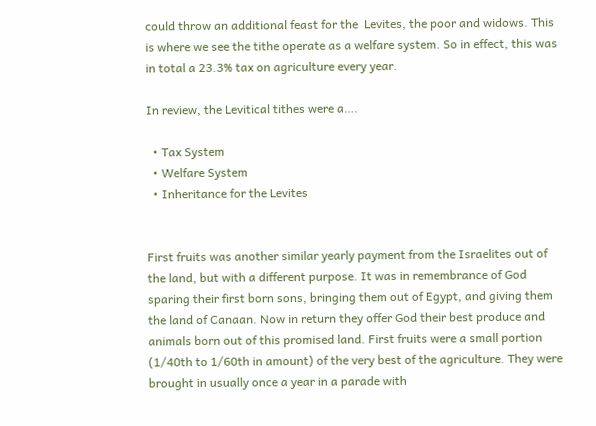could throw an additional feast for the  Levites, the poor and widows. This is where we see the tithe operate as a welfare system. So in effect, this was in total a 23.3% tax on agriculture every year.

In review, the Levitical tithes were a….

  • Tax System
  • Welfare System
  • Inheritance for the Levites


First fruits was another similar yearly payment from the Israelites out of the land, but with a different purpose. It was in remembrance of God sparing their first born sons, bringing them out of Egypt, and giving them the land of Canaan. Now in return they offer God their best produce and animals born out of this promised land. First fruits were a small portion (1/40th to 1/60th in amount) of the very best of the agriculture. They were brought in usually once a year in a parade with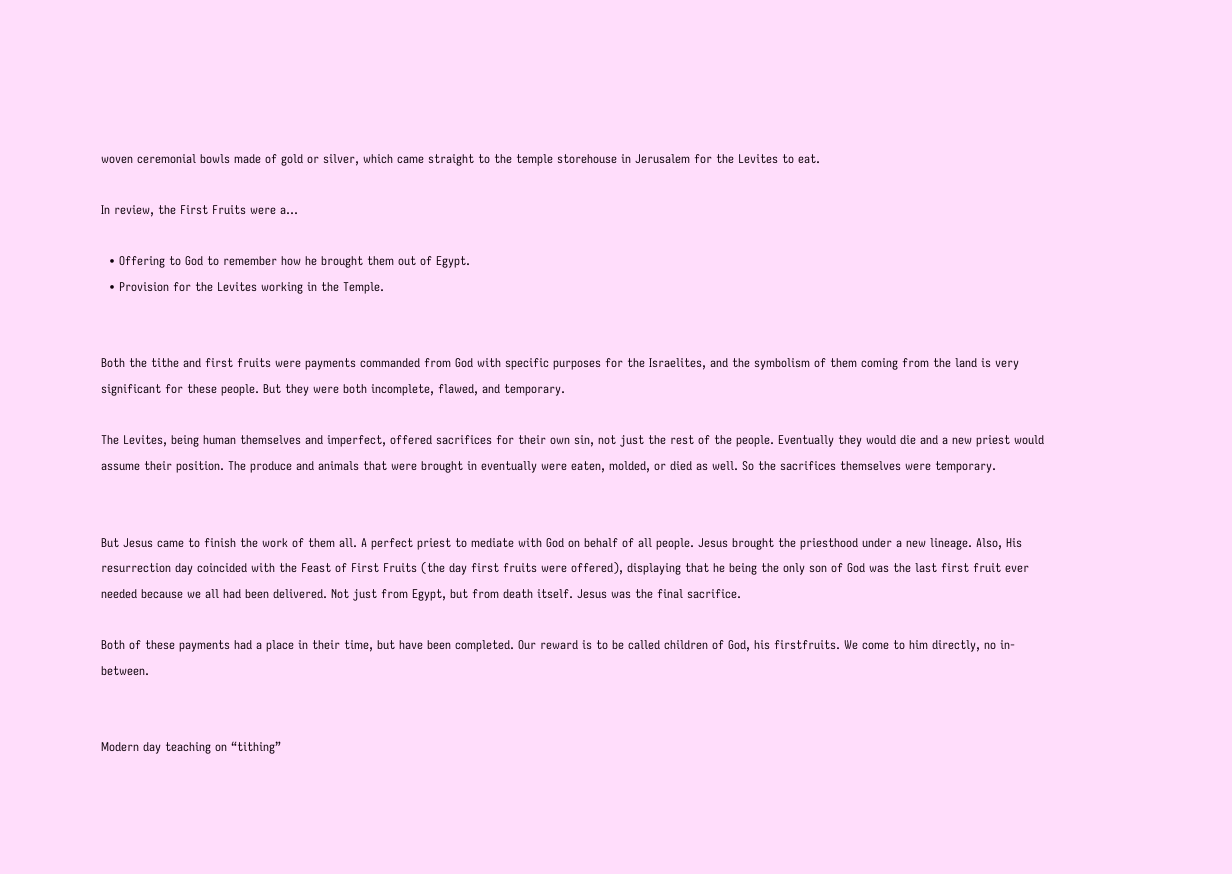woven ceremonial bowls made of gold or silver, which came straight to the temple storehouse in Jerusalem for the Levites to eat.

In review, the First Fruits were a…

  • Offering to God to remember how he brought them out of Egypt.
  • Provision for the Levites working in the Temple.


Both the tithe and first fruits were payments commanded from God with specific purposes for the Israelites, and the symbolism of them coming from the land is very significant for these people. But they were both incomplete, flawed, and temporary.

The Levites, being human themselves and imperfect, offered sacrifices for their own sin, not just the rest of the people. Eventually they would die and a new priest would assume their position. The produce and animals that were brought in eventually were eaten, molded, or died as well. So the sacrifices themselves were temporary.


But Jesus came to finish the work of them all. A perfect priest to mediate with God on behalf of all people. Jesus brought the priesthood under a new lineage. Also, His resurrection day coincided with the Feast of First Fruits (the day first fruits were offered), displaying that he being the only son of God was the last first fruit ever needed because we all had been delivered. Not just from Egypt, but from death itself. Jesus was the final sacrifice.

Both of these payments had a place in their time, but have been completed. Our reward is to be called children of God, his firstfruits. We come to him directly, no in-between.


Modern day teaching on “tithing”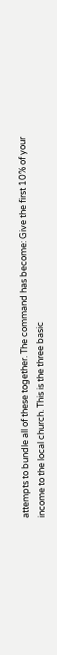attempts to bundle all of these together. The command has become: Give the first 10% of your income to the local church. This is the three basic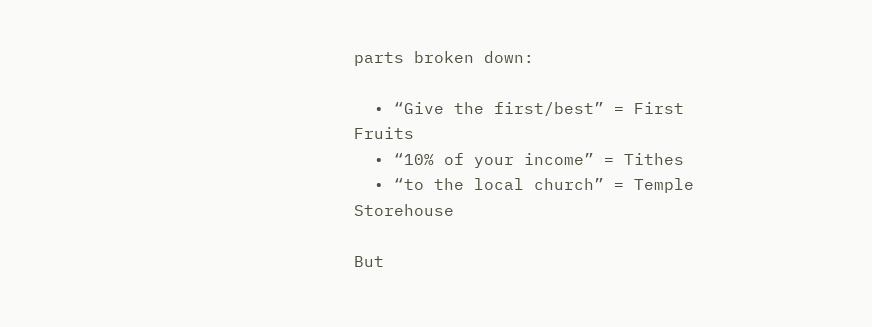parts broken down:

  • “Give the first/best” = First Fruits
  • “10% of your income” = Tithes
  • “to the local church” = Temple Storehouse

But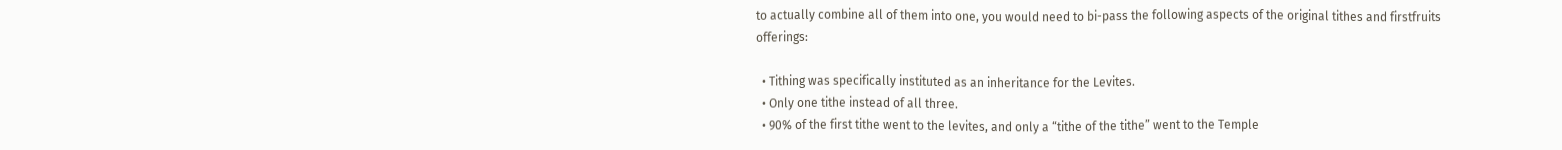to actually combine all of them into one, you would need to bi-pass the following aspects of the original tithes and firstfruits offerings:

  • Tithing was specifically instituted as an inheritance for the Levites.
  • Only one tithe instead of all three.
  • 90% of the first tithe went to the levites, and only a “tithe of the tithe” went to the Temple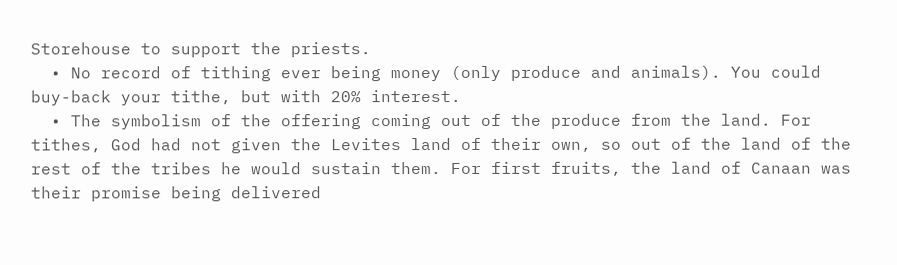Storehouse to support the priests.
  • No record of tithing ever being money (only produce and animals). You could buy-back your tithe, but with 20% interest.
  • The symbolism of the offering coming out of the produce from the land. For tithes, God had not given the Levites land of their own, so out of the land of the rest of the tribes he would sustain them. For first fruits, the land of Canaan was their promise being delivered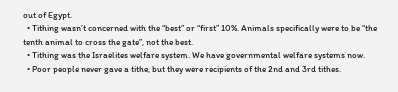out of Egypt.
  • Tithing wasn’t concerned with the “best” or “first” 10%. Animals specifically were to be “the tenth animal to cross the gate”, not the best.
  • Tithing was the Israelites welfare system. We have governmental welfare systems now.
  • Poor people never gave a tithe, but they were recipients of the 2nd and 3rd tithes.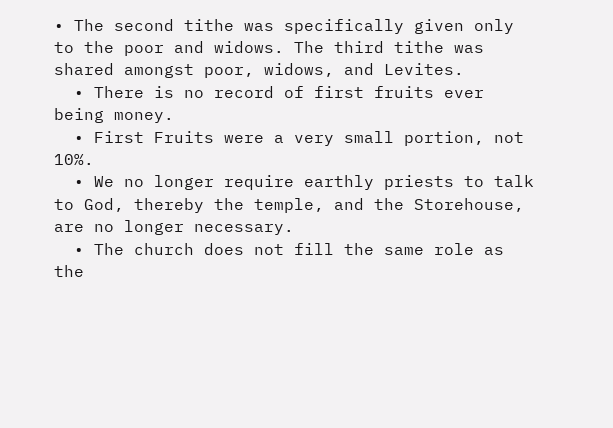• The second tithe was specifically given only to the poor and widows. The third tithe was shared amongst poor, widows, and Levites.
  • There is no record of first fruits ever being money.
  • First Fruits were a very small portion, not 10%.
  • We no longer require earthly priests to talk to God, thereby the temple, and the Storehouse, are no longer necessary.
  • The church does not fill the same role as the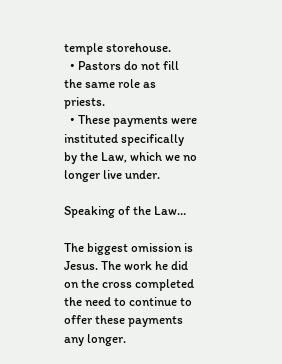temple storehouse.
  • Pastors do not fill the same role as priests.
  • These payments were instituted specifically by the Law, which we no longer live under.

Speaking of the Law…

The biggest omission is Jesus. The work he did on the cross completed the need to continue to offer these payments any longer.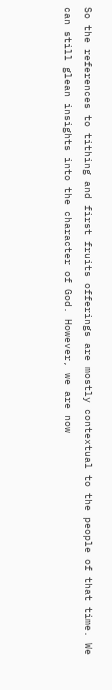So the references to tithing and first fruits offerings are mostly contextual to the people of that time. We can still glean insights into the character of God. However, we are now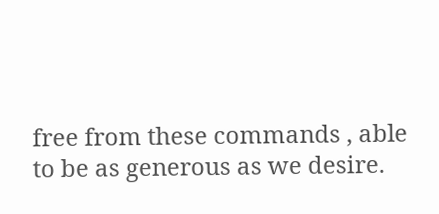free from these commands , able to be as generous as we desire.